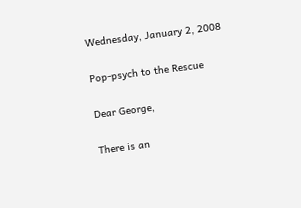Wednesday, January 2, 2008

Pop-psych to the Rescue

Dear George,

There is an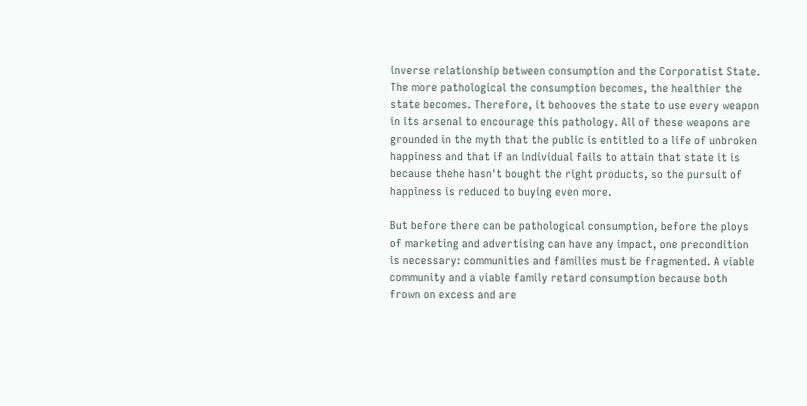inverse relationship between consumption and the Corporatist State. The more pathological the consumption becomes, the healthier the state becomes. Therefore, it behooves the state to use every weapon in its arsenal to encourage this pathology. All of these weapons are grounded in the myth that the public is entitled to a life of unbroken happiness and that if an individual fails to attain that state it is because thehe hasn't bought the right products, so the pursuit of happiness is reduced to buying even more.

But before there can be pathological consumption, before the ploys of marketing and advertising can have any impact, one precondition is necessary: communities and families must be fragmented. A viable community and a viable family retard consumption because both frown on excess and are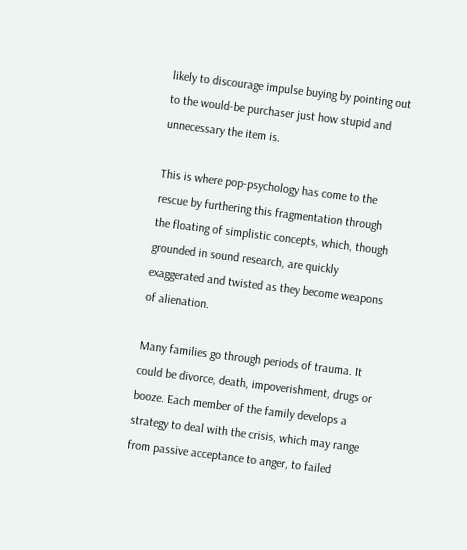likely to discourage impulse buying by pointing out to the would-be purchaser just how stupid and unnecessary the item is.

This is where pop-psychology has come to the rescue by furthering this fragmentation through the floating of simplistic concepts, which, though grounded in sound research, are quickly exaggerated and twisted as they become weapons of alienation.

Many families go through periods of trauma. It could be divorce, death, impoverishment, drugs or booze. Each member of the family develops a strategy to deal with the crisis, which may range from passive acceptance to anger, to failed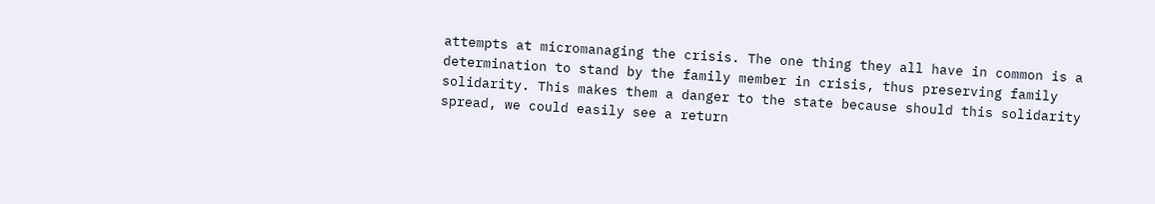attempts at micromanaging the crisis. The one thing they all have in common is a determination to stand by the family member in crisis, thus preserving family solidarity. This makes them a danger to the state because should this solidarity spread, we could easily see a return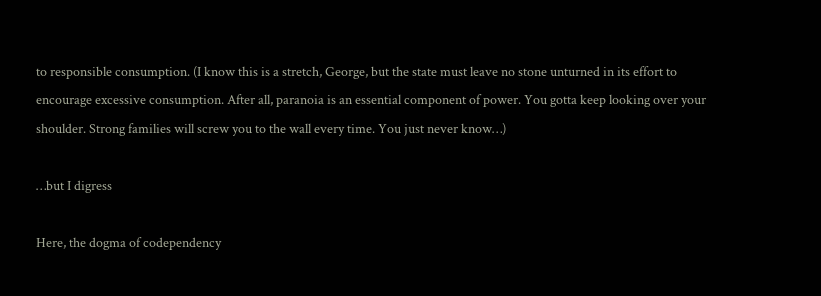to responsible consumption. (I know this is a stretch, George, but the state must leave no stone unturned in its effort to encourage excessive consumption. After all, paranoia is an essential component of power. You gotta keep looking over your shoulder. Strong families will screw you to the wall every time. You just never know…)

…but I digress

Here, the dogma of codependency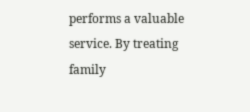performs a valuable service. By treating family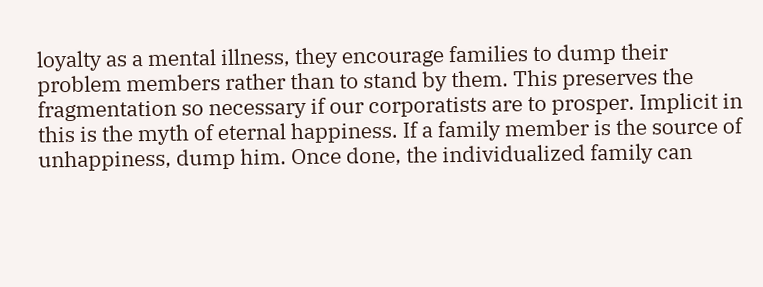loyalty as a mental illness, they encourage families to dump their problem members rather than to stand by them. This preserves the fragmentation so necessary if our corporatists are to prosper. Implicit in this is the myth of eternal happiness. If a family member is the source of unhappiness, dump him. Once done, the individualized family can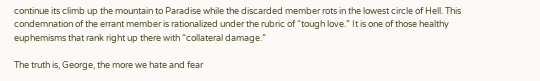continue its climb up the mountain to Paradise while the discarded member rots in the lowest circle of Hell. This condemnation of the errant member is rationalized under the rubric of “tough love.” It is one of those healthy euphemisms that rank right up there with “collateral damage.”

The truth is, George, the more we hate and fear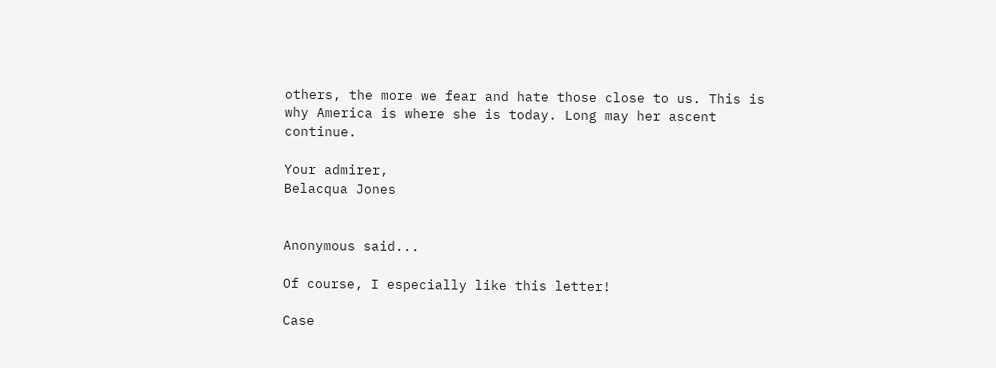others, the more we fear and hate those close to us. This is why America is where she is today. Long may her ascent continue.

Your admirer,
Belacqua Jones


Anonymous said...

Of course, I especially like this letter!

Case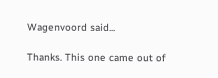Wagenvoord said...

Thanks. This one came out of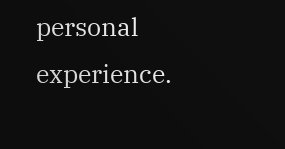personal experience.